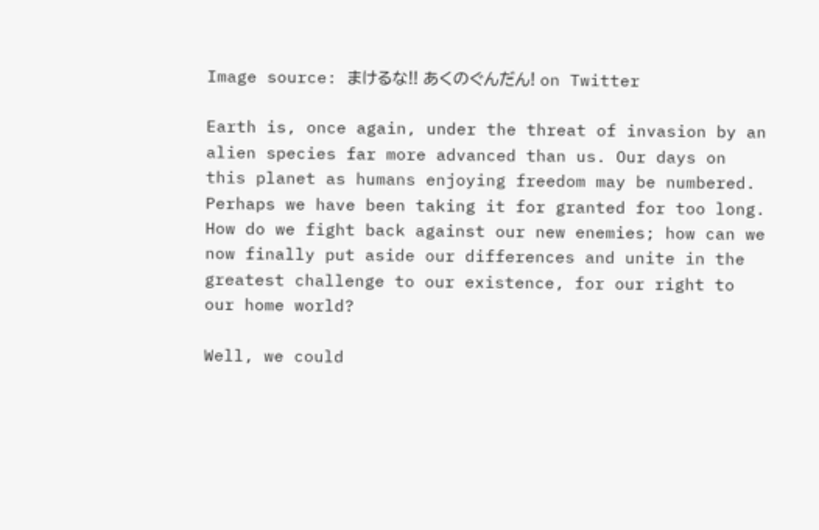Image source: まけるな!! あくのぐんだん! on Twitter

Earth is, once again, under the threat of invasion by an alien species far more advanced than us. Our days on this planet as humans enjoying freedom may be numbered. Perhaps we have been taking it for granted for too long. How do we fight back against our new enemies; how can we now finally put aside our differences and unite in the greatest challenge to our existence, for our right to our home world?

Well, we could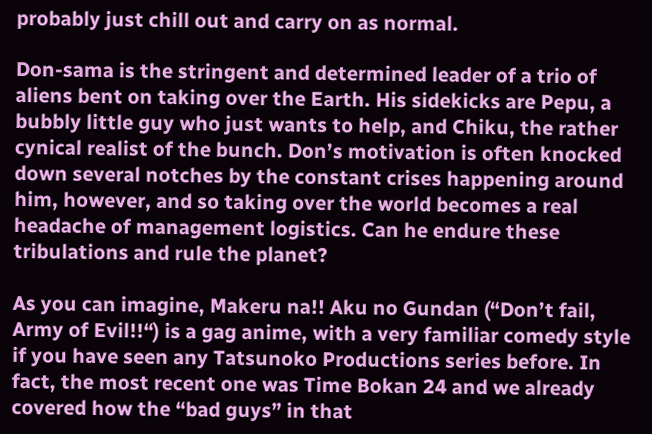probably just chill out and carry on as normal.

Don-sama is the stringent and determined leader of a trio of aliens bent on taking over the Earth. His sidekicks are Pepu, a bubbly little guy who just wants to help, and Chiku, the rather cynical realist of the bunch. Don’s motivation is often knocked down several notches by the constant crises happening around him, however, and so taking over the world becomes a real headache of management logistics. Can he endure these tribulations and rule the planet?

As you can imagine, Makeru na!! Aku no Gundan (“Don’t fail, Army of Evil!!“) is a gag anime, with a very familiar comedy style if you have seen any Tatsunoko Productions series before. In fact, the most recent one was Time Bokan 24 and we already covered how the “bad guys” in that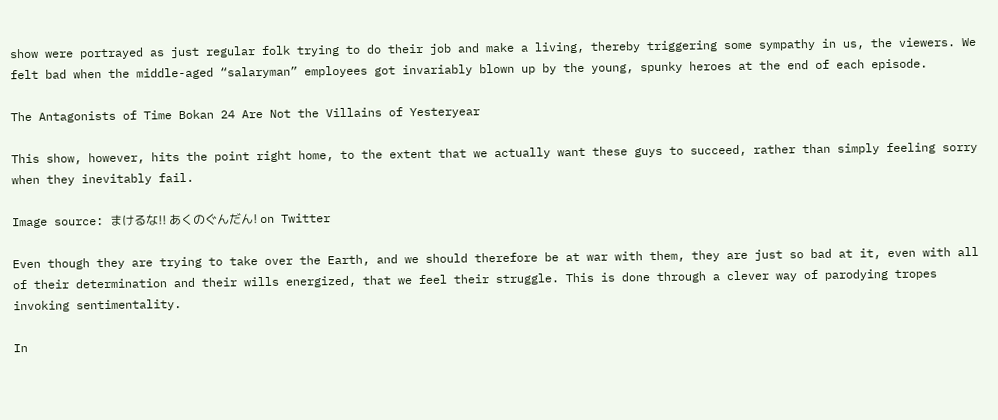show were portrayed as just regular folk trying to do their job and make a living, thereby triggering some sympathy in us, the viewers. We felt bad when the middle-aged “salaryman” employees got invariably blown up by the young, spunky heroes at the end of each episode.

The Antagonists of Time Bokan 24 Are Not the Villains of Yesteryear

This show, however, hits the point right home, to the extent that we actually want these guys to succeed, rather than simply feeling sorry when they inevitably fail.

Image source: まけるな!! あくのぐんだん! on Twitter

Even though they are trying to take over the Earth, and we should therefore be at war with them, they are just so bad at it, even with all of their determination and their wills energized, that we feel their struggle. This is done through a clever way of parodying tropes invoking sentimentality.

In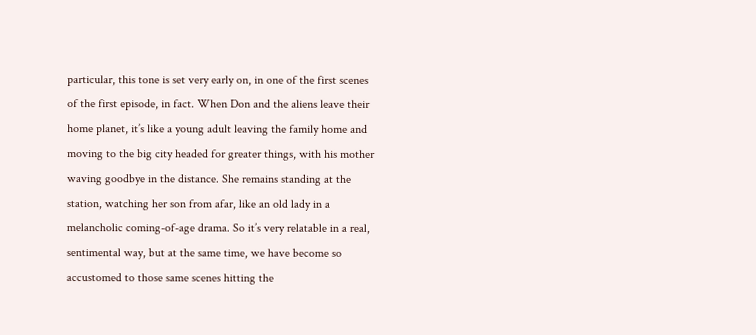particular, this tone is set very early on, in one of the first scenes of the first episode, in fact. When Don and the aliens leave their home planet, it’s like a young adult leaving the family home and moving to the big city headed for greater things, with his mother waving goodbye in the distance. She remains standing at the station, watching her son from afar, like an old lady in a melancholic coming-of-age drama. So it’s very relatable in a real, sentimental way, but at the same time, we have become so accustomed to those same scenes hitting the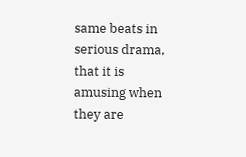same beats in serious drama, that it is amusing when they are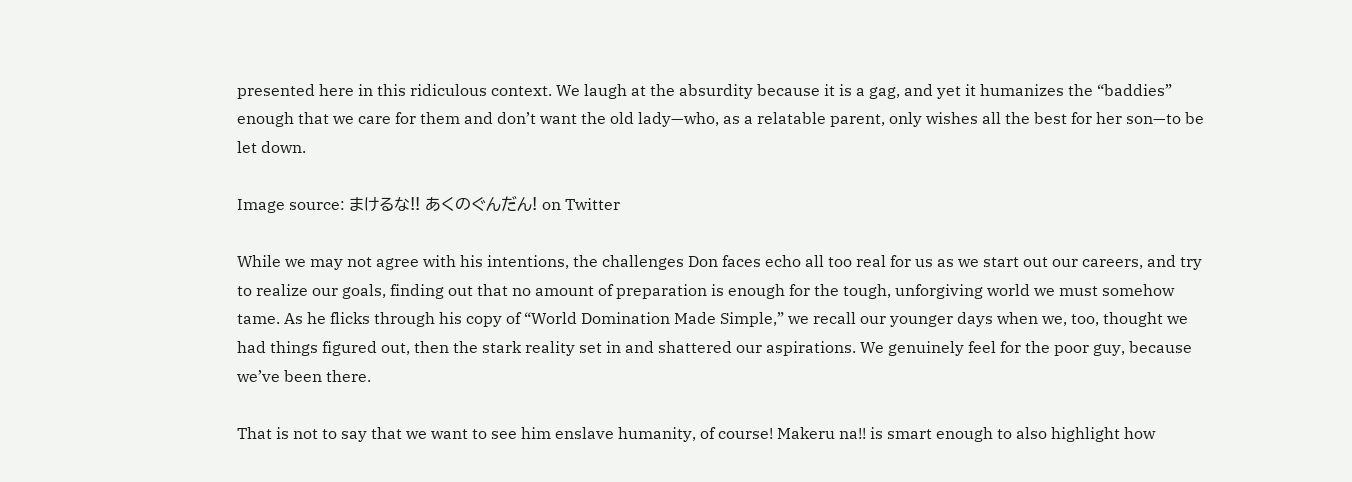presented here in this ridiculous context. We laugh at the absurdity because it is a gag, and yet it humanizes the “baddies” enough that we care for them and don’t want the old lady—who, as a relatable parent, only wishes all the best for her son—to be let down.

Image source: まけるな!! あくのぐんだん! on Twitter

While we may not agree with his intentions, the challenges Don faces echo all too real for us as we start out our careers, and try to realize our goals, finding out that no amount of preparation is enough for the tough, unforgiving world we must somehow tame. As he flicks through his copy of “World Domination Made Simple,” we recall our younger days when we, too, thought we had things figured out, then the stark reality set in and shattered our aspirations. We genuinely feel for the poor guy, because we’ve been there.

That is not to say that we want to see him enslave humanity, of course! Makeru na!! is smart enough to also highlight how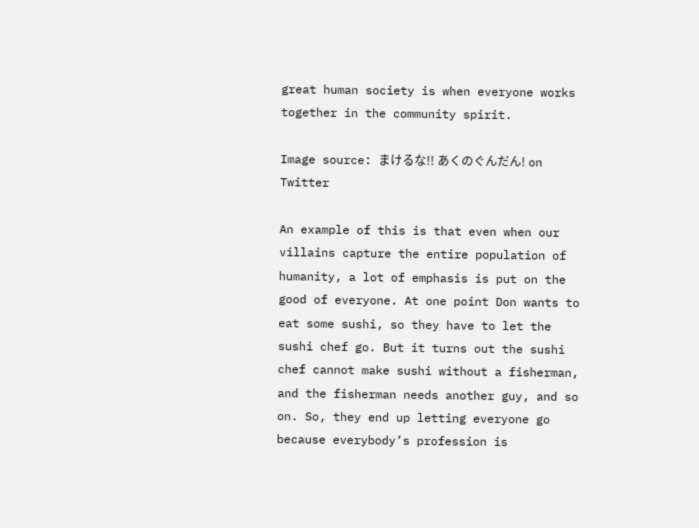great human society is when everyone works together in the community spirit.

Image source: まけるな!! あくのぐんだん! on Twitter

An example of this is that even when our villains capture the entire population of humanity, a lot of emphasis is put on the good of everyone. At one point Don wants to eat some sushi, so they have to let the sushi chef go. But it turns out the sushi chef cannot make sushi without a fisherman, and the fisherman needs another guy, and so on. So, they end up letting everyone go because everybody’s profession is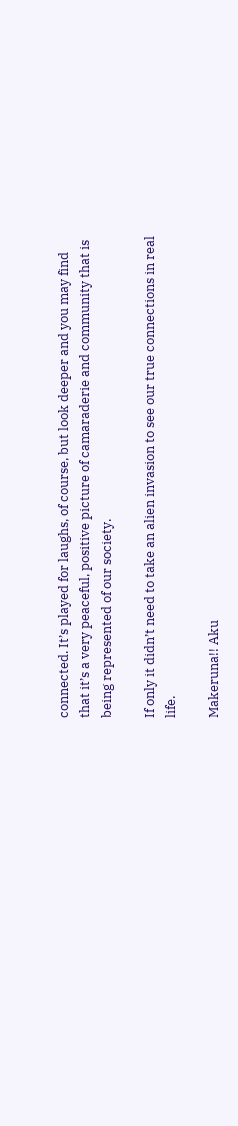connected. It’s played for laughs, of course, but look deeper and you may find that it’s a very peaceful, positive picture of camaraderie and community that is being represented of our society.

If only it didn’t need to take an alien invasion to see our true connections in real life.

Makeruna!! Aku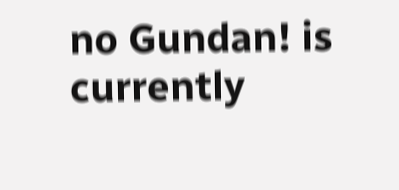no Gundan! is currently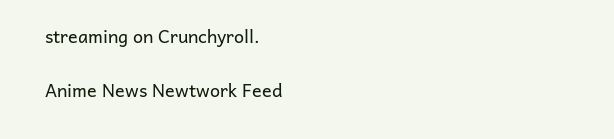streaming on Crunchyroll.

Anime News Newtwork Feed